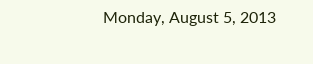Monday, August 5, 2013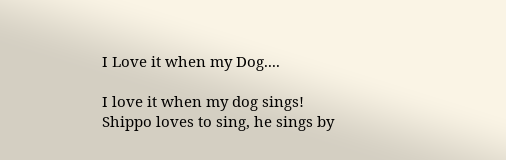I Love it when my Dog....

I love it when my dog sings! Shippo loves to sing, he sings by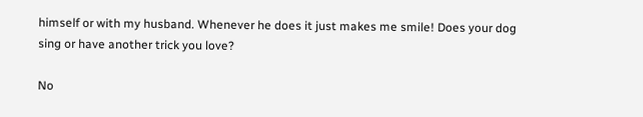himself or with my husband. Whenever he does it just makes me smile! Does your dog sing or have another trick you love?

No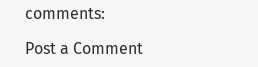comments:

Post a Comment